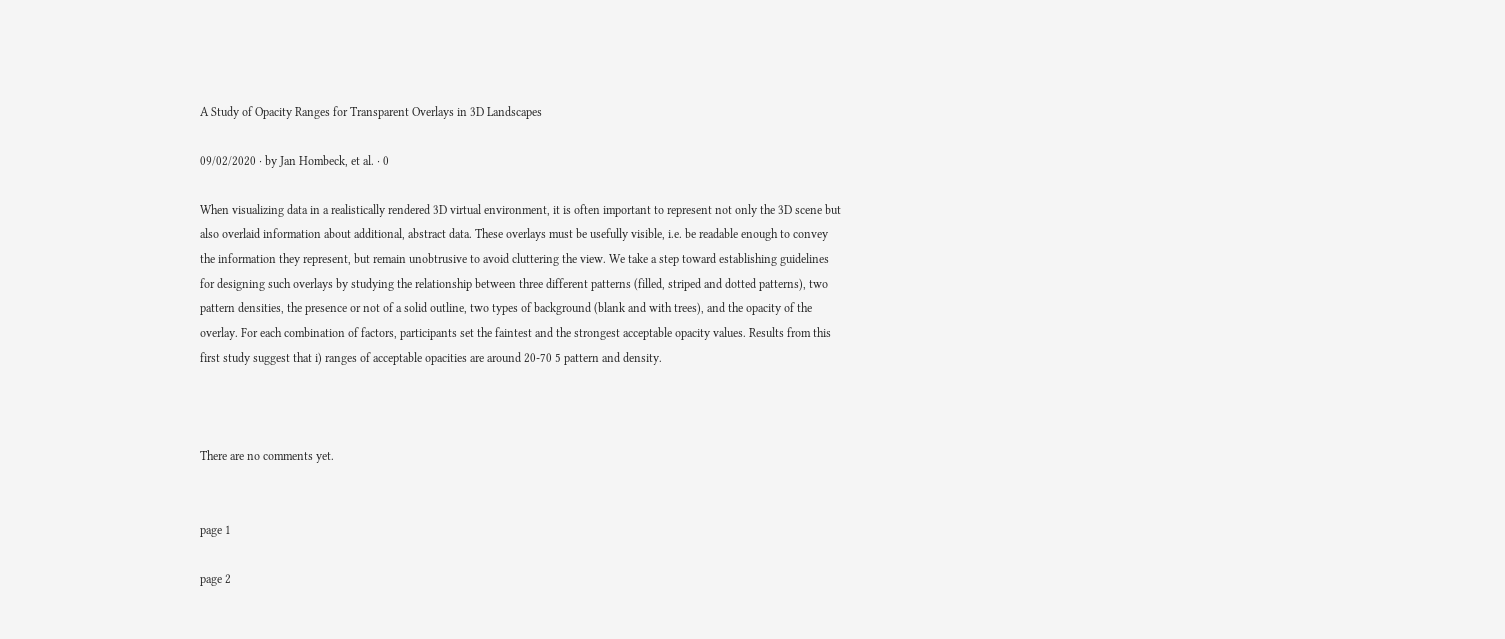A Study of Opacity Ranges for Transparent Overlays in 3D Landscapes

09/02/2020 ∙ by Jan Hombeck, et al. ∙ 0

When visualizing data in a realistically rendered 3D virtual environment, it is often important to represent not only the 3D scene but also overlaid information about additional, abstract data. These overlays must be usefully visible, i.e. be readable enough to convey the information they represent, but remain unobtrusive to avoid cluttering the view. We take a step toward establishing guidelines for designing such overlays by studying the relationship between three different patterns (filled, striped and dotted patterns), two pattern densities, the presence or not of a solid outline, two types of background (blank and with trees), and the opacity of the overlay. For each combination of factors, participants set the faintest and the strongest acceptable opacity values. Results from this first study suggest that i) ranges of acceptable opacities are around 20-70 5 pattern and density.



There are no comments yet.


page 1

page 2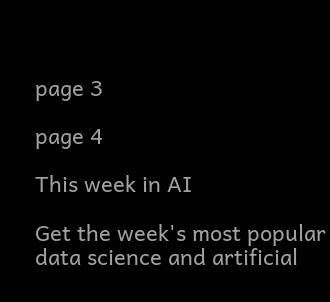page 3

page 4

This week in AI

Get the week's most popular data science and artificial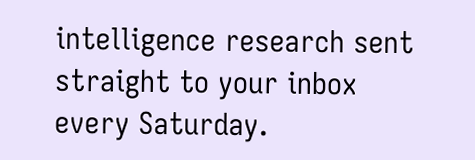intelligence research sent straight to your inbox every Saturday.